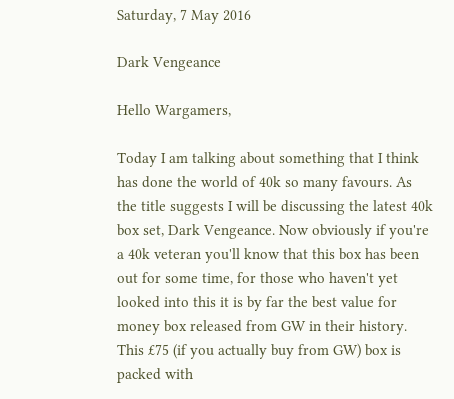Saturday, 7 May 2016

Dark Vengeance

Hello Wargamers,

Today I am talking about something that I think has done the world of 40k so many favours. As the title suggests I will be discussing the latest 40k box set, Dark Vengeance. Now obviously if you're a 40k veteran you'll know that this box has been out for some time, for those who haven't yet looked into this it is by far the best value for money box released from GW in their history. This £75 (if you actually buy from GW) box is packed with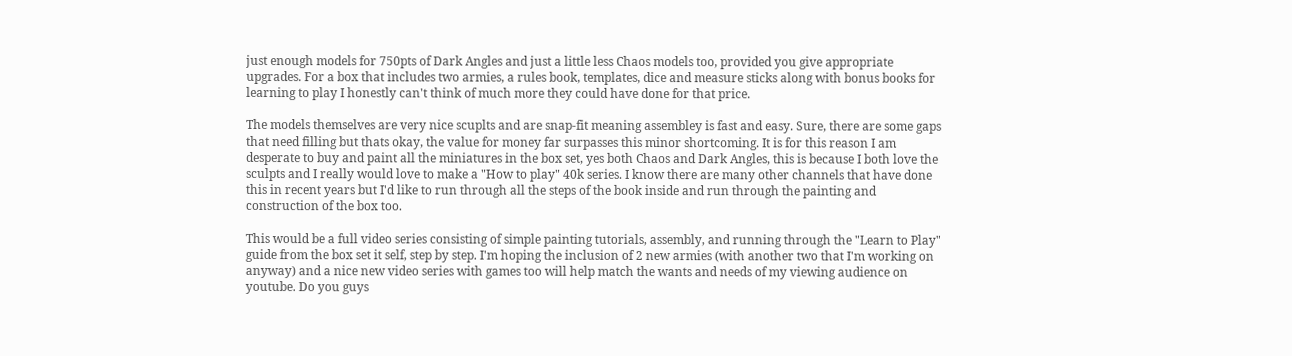just enough models for 750pts of Dark Angles and just a little less Chaos models too, provided you give appropriate upgrades. For a box that includes two armies, a rules book, templates, dice and measure sticks along with bonus books for learning to play I honestly can't think of much more they could have done for that price.

The models themselves are very nice scuplts and are snap-fit meaning assembley is fast and easy. Sure, there are some gaps that need filling but thats okay, the value for money far surpasses this minor shortcoming. It is for this reason I am desperate to buy and paint all the miniatures in the box set, yes both Chaos and Dark Angles, this is because I both love the sculpts and I really would love to make a "How to play" 40k series. I know there are many other channels that have done this in recent years but I'd like to run through all the steps of the book inside and run through the painting and construction of the box too.

This would be a full video series consisting of simple painting tutorials, assembly, and running through the "Learn to Play" guide from the box set it self, step by step. I'm hoping the inclusion of 2 new armies (with another two that I'm working on anyway) and a nice new video series with games too will help match the wants and needs of my viewing audience on youtube. Do you guys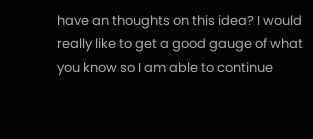have an thoughts on this idea? I would really like to get a good gauge of what you know so I am able to continue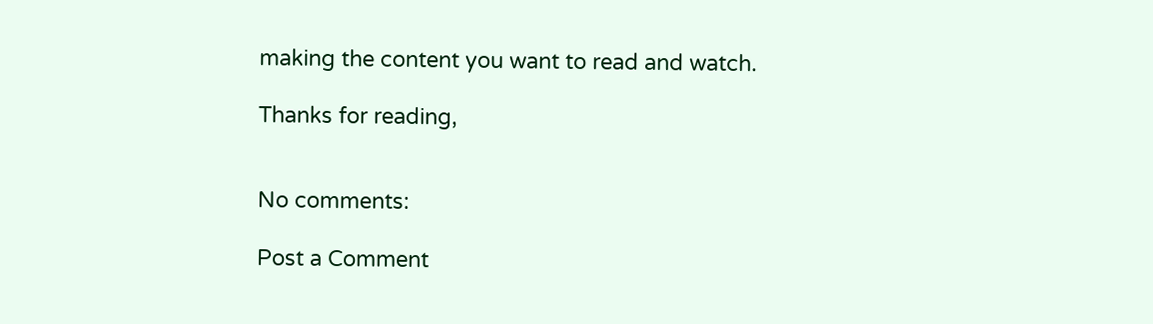making the content you want to read and watch.

Thanks for reading,


No comments:

Post a Comment